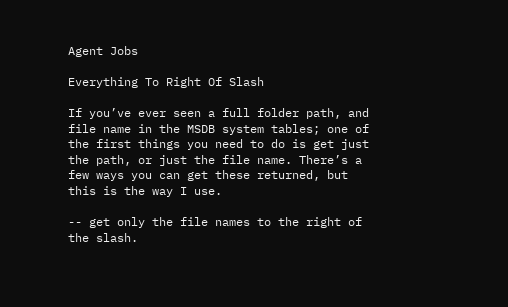Agent Jobs

Everything To Right Of Slash

If you’ve ever seen a full folder path, and file name in the MSDB system tables; one of the first things you need to do is get just the path, or just the file name. There’s a few ways you can get these returned, but this is the way I use.

-- get only the file names to the right of the slash.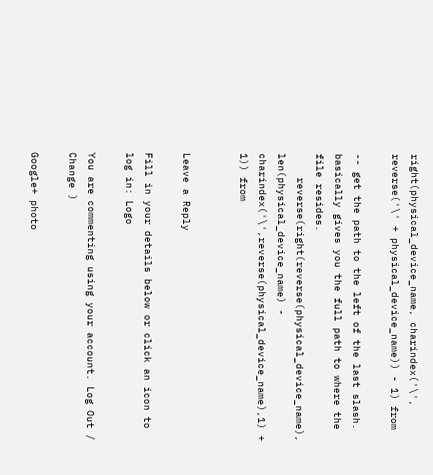right(physical_device_name, charindex('\', reverse('\' + physical_device_name)) - 1) from

-- get the path to the left of the last slash.  basically gives you the full path to where the file resides.
    reverse(right(reverse(physical_device_name), len(physical_device_name) - charindex('\',reverse(physical_device_name),1) + 1)) from


Leave a Reply

Fill in your details below or click an icon to log in: Logo

You are commenting using your account. Log Out /  Change )

Google+ photo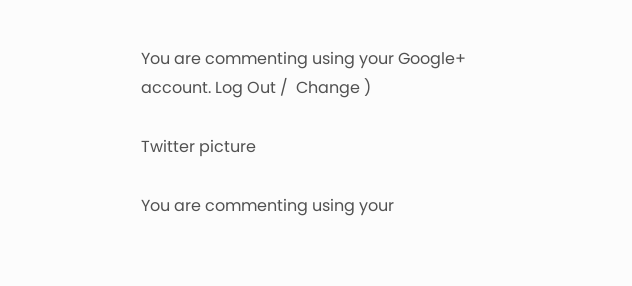You are commenting using your Google+ account. Log Out /  Change )

Twitter picture

You are commenting using your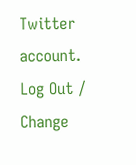Twitter account. Log Out /  Change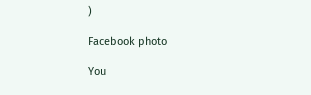)

Facebook photo

You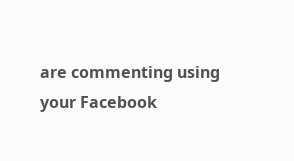are commenting using your Facebook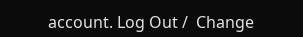account. Log Out /  Change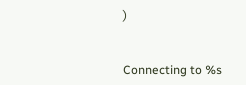)


Connecting to %s